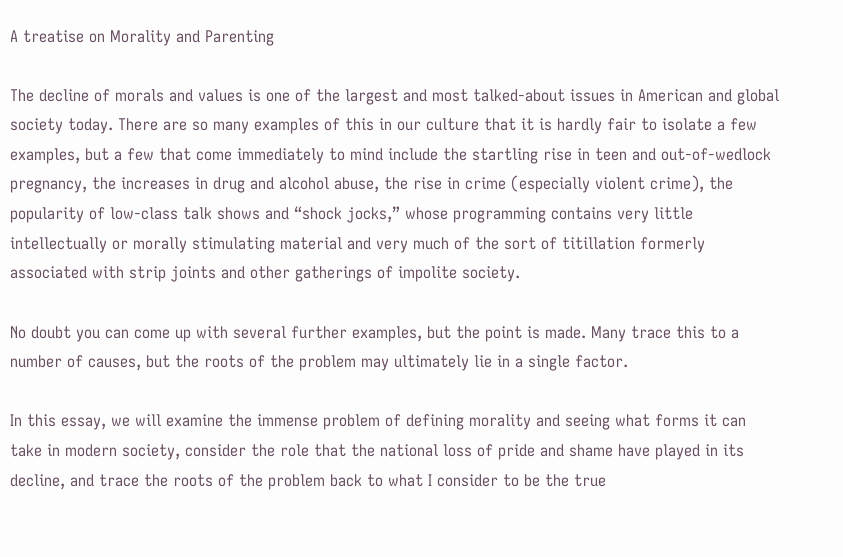A treatise on Morality and Parenting

The decline of morals and values is one of the largest and most talked-about issues in American and global society today. There are so many examples of this in our culture that it is hardly fair to isolate a few examples, but a few that come immediately to mind include the startling rise in teen and out-of-wedlock pregnancy, the increases in drug and alcohol abuse, the rise in crime (especially violent crime), the popularity of low-class talk shows and “shock jocks,” whose programming contains very little intellectually or morally stimulating material and very much of the sort of titillation formerly associated with strip joints and other gatherings of impolite society.

No doubt you can come up with several further examples, but the point is made. Many trace this to a number of causes, but the roots of the problem may ultimately lie in a single factor.

In this essay, we will examine the immense problem of defining morality and seeing what forms it can take in modern society, consider the role that the national loss of pride and shame have played in its decline, and trace the roots of the problem back to what I consider to be the true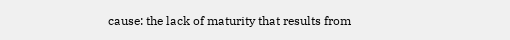cause: the lack of maturity that results from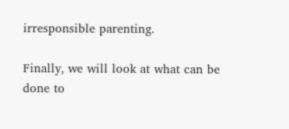irresponsible parenting.

Finally, we will look at what can be done to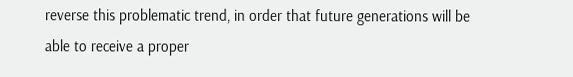reverse this problematic trend, in order that future generations will be able to receive a proper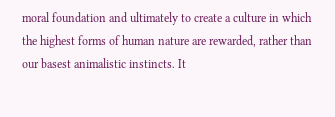moral foundation and ultimately to create a culture in which the highest forms of human nature are rewarded, rather than our basest animalistic instincts. It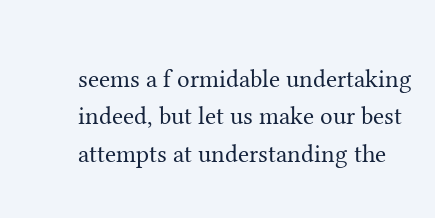seems a f ormidable undertaking indeed, but let us make our best attempts at understanding the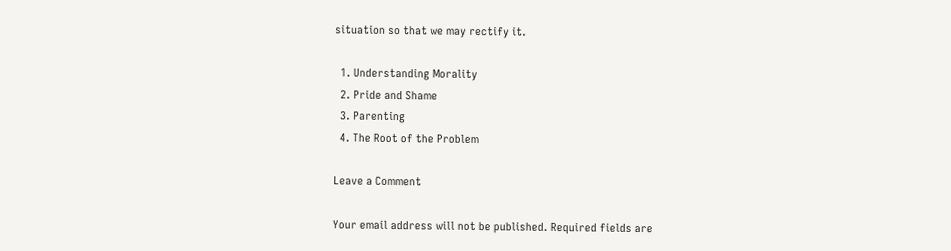situation so that we may rectify it.

  1. Understanding Morality
  2. Pride and Shame
  3. Parenting
  4. The Root of the Problem

Leave a Comment

Your email address will not be published. Required fields are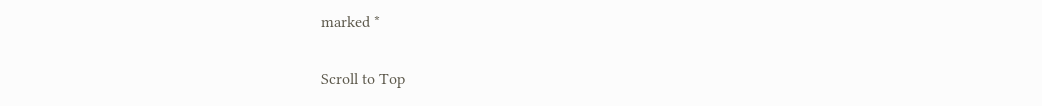marked *

Scroll to Top